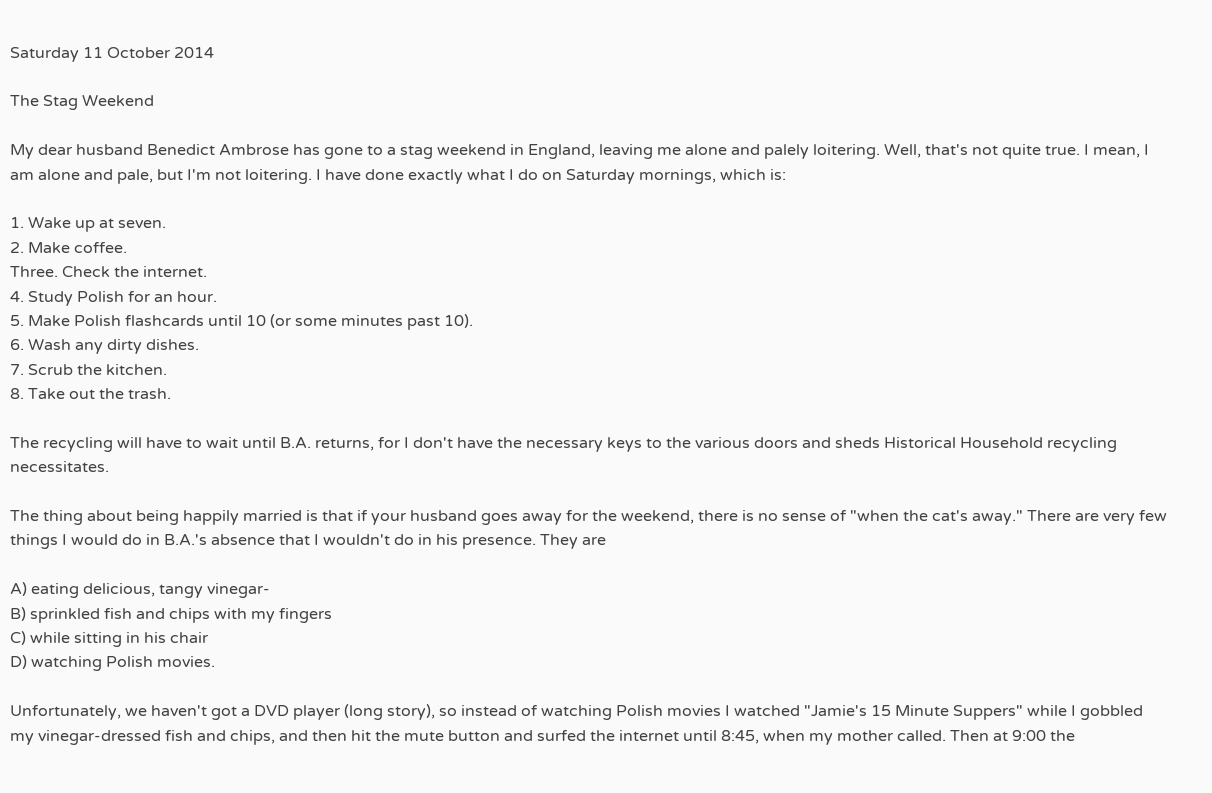Saturday 11 October 2014

The Stag Weekend

My dear husband Benedict Ambrose has gone to a stag weekend in England, leaving me alone and palely loitering. Well, that's not quite true. I mean, I am alone and pale, but I'm not loitering. I have done exactly what I do on Saturday mornings, which is:

1. Wake up at seven.
2. Make coffee.
Three. Check the internet.
4. Study Polish for an hour.
5. Make Polish flashcards until 10 (or some minutes past 10).
6. Wash any dirty dishes.
7. Scrub the kitchen.
8. Take out the trash.

The recycling will have to wait until B.A. returns, for I don't have the necessary keys to the various doors and sheds Historical Household recycling necessitates.

The thing about being happily married is that if your husband goes away for the weekend, there is no sense of "when the cat's away." There are very few things I would do in B.A.'s absence that I wouldn't do in his presence. They are

A) eating delicious, tangy vinegar-
B) sprinkled fish and chips with my fingers
C) while sitting in his chair
D) watching Polish movies.

Unfortunately, we haven't got a DVD player (long story), so instead of watching Polish movies I watched "Jamie's 15 Minute Suppers" while I gobbled my vinegar-dressed fish and chips, and then hit the mute button and surfed the internet until 8:45, when my mother called. Then at 9:00 the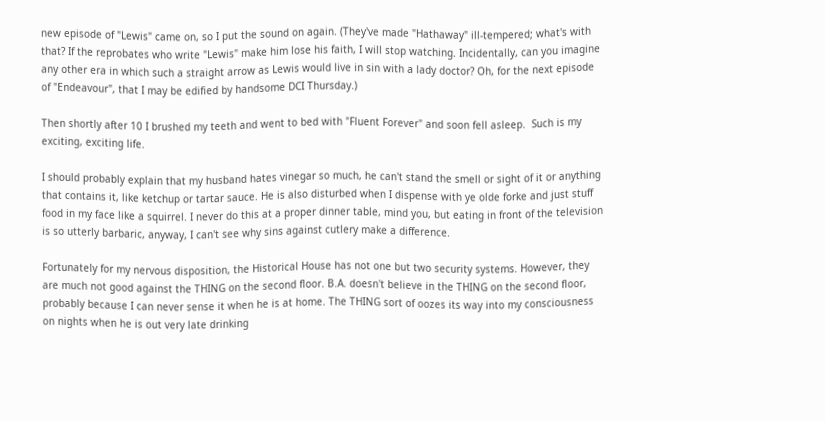new episode of "Lewis" came on, so I put the sound on again. (They've made "Hathaway" ill-tempered; what's with that? If the reprobates who write "Lewis" make him lose his faith, I will stop watching. Incidentally, can you imagine any other era in which such a straight arrow as Lewis would live in sin with a lady doctor? Oh, for the next episode of "Endeavour", that I may be edified by handsome DCI Thursday.)

Then shortly after 10 I brushed my teeth and went to bed with "Fluent Forever" and soon fell asleep.  Such is my exciting, exciting life.

I should probably explain that my husband hates vinegar so much, he can't stand the smell or sight of it or anything that contains it, like ketchup or tartar sauce. He is also disturbed when I dispense with ye olde forke and just stuff food in my face like a squirrel. I never do this at a proper dinner table, mind you, but eating in front of the television is so utterly barbaric, anyway, I can't see why sins against cutlery make a difference.

Fortunately for my nervous disposition, the Historical House has not one but two security systems. However, they are much not good against the THING on the second floor. B.A. doesn't believe in the THING on the second floor, probably because I can never sense it when he is at home. The THING sort of oozes its way into my consciousness on nights when he is out very late drinking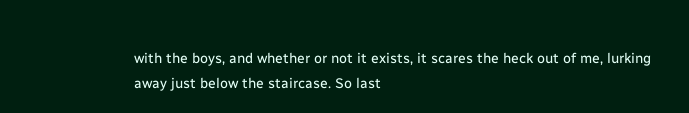with the boys, and whether or not it exists, it scares the heck out of me, lurking away just below the staircase. So last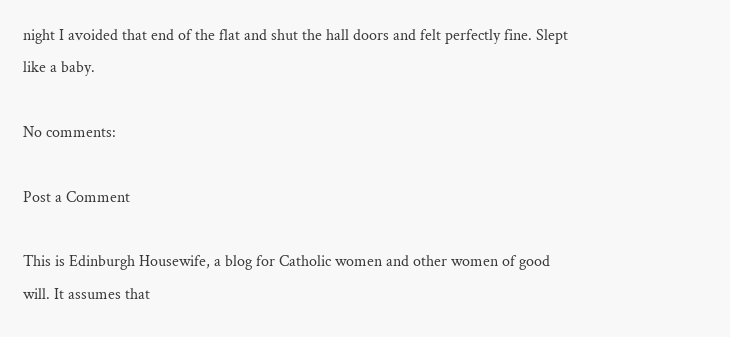night I avoided that end of the flat and shut the hall doors and felt perfectly fine. Slept like a baby.

No comments:

Post a Comment

This is Edinburgh Housewife, a blog for Catholic women and other women of good will. It assumes that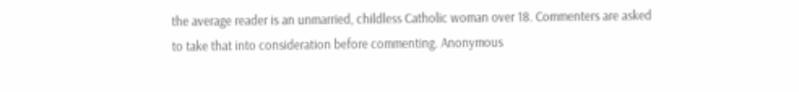the average reader is an unmarried, childless Catholic woman over 18. Commenters are asked to take that into consideration before commenting. Anonymous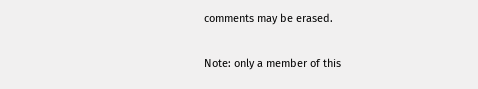comments may be erased.

Note: only a member of this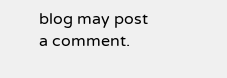blog may post a comment.